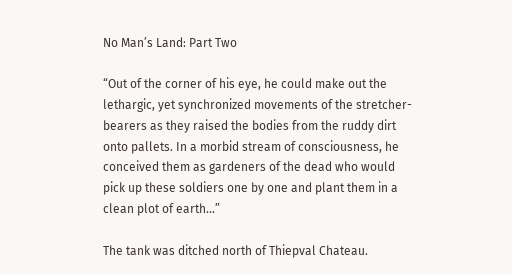No Man’s Land: Part Two

“Out of the corner of his eye, he could make out the lethargic, yet synchronized movements of the stretcher-bearers as they raised the bodies from the ruddy dirt onto pallets. In a morbid stream of consciousness, he conceived them as gardeners of the dead who would pick up these soldiers one by one and plant them in a clean plot of earth…”

The tank was ditched north of Thiepval Chateau.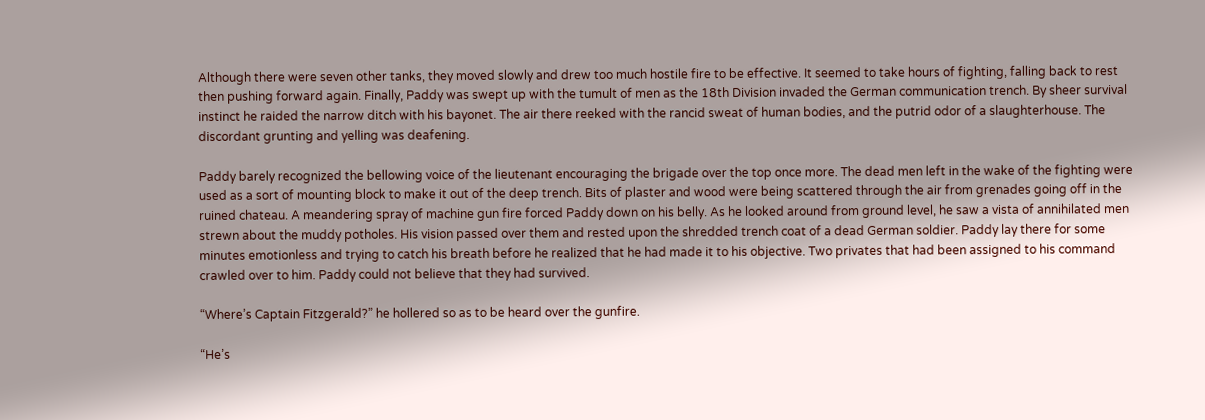Although there were seven other tanks, they moved slowly and drew too much hostile fire to be effective. It seemed to take hours of fighting, falling back to rest then pushing forward again. Finally, Paddy was swept up with the tumult of men as the 18th Division invaded the German communication trench. By sheer survival instinct he raided the narrow ditch with his bayonet. The air there reeked with the rancid sweat of human bodies, and the putrid odor of a slaughterhouse. The discordant grunting and yelling was deafening.

Paddy barely recognized the bellowing voice of the lieutenant encouraging the brigade over the top once more. The dead men left in the wake of the fighting were used as a sort of mounting block to make it out of the deep trench. Bits of plaster and wood were being scattered through the air from grenades going off in the ruined chateau. A meandering spray of machine gun fire forced Paddy down on his belly. As he looked around from ground level, he saw a vista of annihilated men strewn about the muddy potholes. His vision passed over them and rested upon the shredded trench coat of a dead German soldier. Paddy lay there for some minutes emotionless and trying to catch his breath before he realized that he had made it to his objective. Two privates that had been assigned to his command crawled over to him. Paddy could not believe that they had survived.

“Where’s Captain Fitzgerald?” he hollered so as to be heard over the gunfire.

“He’s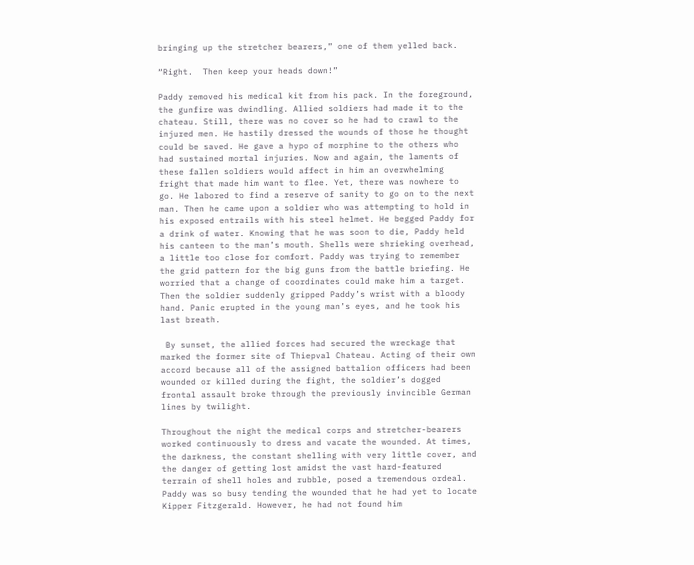bringing up the stretcher bearers,” one of them yelled back.

“Right.  Then keep your heads down!”

Paddy removed his medical kit from his pack. In the foreground, the gunfire was dwindling. Allied soldiers had made it to the chateau. Still, there was no cover so he had to crawl to the injured men. He hastily dressed the wounds of those he thought could be saved. He gave a hypo of morphine to the others who had sustained mortal injuries. Now and again, the laments of these fallen soldiers would affect in him an overwhelming fright that made him want to flee. Yet, there was nowhere to go. He labored to find a reserve of sanity to go on to the next man. Then he came upon a soldier who was attempting to hold in his exposed entrails with his steel helmet. He begged Paddy for a drink of water. Knowing that he was soon to die, Paddy held his canteen to the man’s mouth. Shells were shrieking overhead, a little too close for comfort. Paddy was trying to remember the grid pattern for the big guns from the battle briefing. He worried that a change of coordinates could make him a target. Then the soldier suddenly gripped Paddy’s wrist with a bloody hand. Panic erupted in the young man’s eyes, and he took his last breath.

 By sunset, the allied forces had secured the wreckage that marked the former site of Thiepval Chateau. Acting of their own accord because all of the assigned battalion officers had been wounded or killed during the fight, the soldier’s dogged frontal assault broke through the previously invincible German lines by twilight.

Throughout the night the medical corps and stretcher-bearers worked continuously to dress and vacate the wounded. At times, the darkness, the constant shelling with very little cover, and the danger of getting lost amidst the vast hard-featured terrain of shell holes and rubble, posed a tremendous ordeal. Paddy was so busy tending the wounded that he had yet to locate Kipper Fitzgerald. However, he had not found him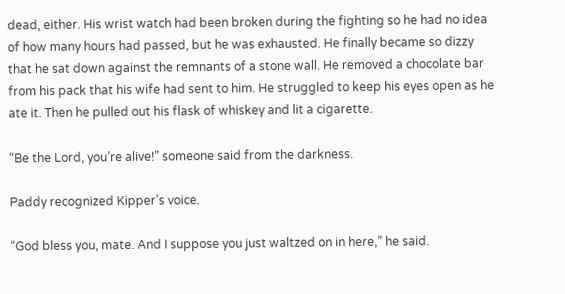dead, either. His wrist watch had been broken during the fighting so he had no idea of how many hours had passed, but he was exhausted. He finally became so dizzy that he sat down against the remnants of a stone wall. He removed a chocolate bar from his pack that his wife had sent to him. He struggled to keep his eyes open as he ate it. Then he pulled out his flask of whiskey and lit a cigarette.

“Be the Lord, you’re alive!” someone said from the darkness.

Paddy recognized Kipper’s voice.

“God bless you, mate. And I suppose you just waltzed on in here,” he said.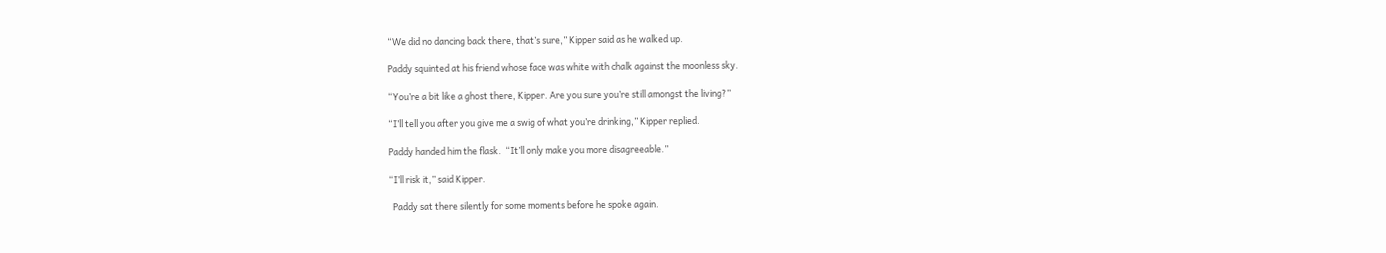“We did no dancing back there, that’s sure,” Kipper said as he walked up.

Paddy squinted at his friend whose face was white with chalk against the moonless sky.

“You’re a bit like a ghost there, Kipper. Are you sure you’re still amongst the living?”

“I’ll tell you after you give me a swig of what you’re drinking,” Kipper replied.

Paddy handed him the flask.  “It’ll only make you more disagreeable.”

“I’ll risk it,” said Kipper.

  Paddy sat there silently for some moments before he spoke again.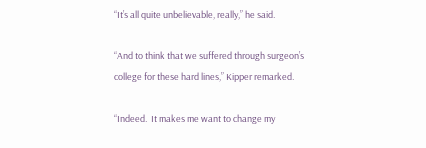“It’s all quite unbelievable, really,” he said.

“And to think that we suffered through surgeon’s college for these hard lines,” Kipper remarked.

“Indeed.  It makes me want to change my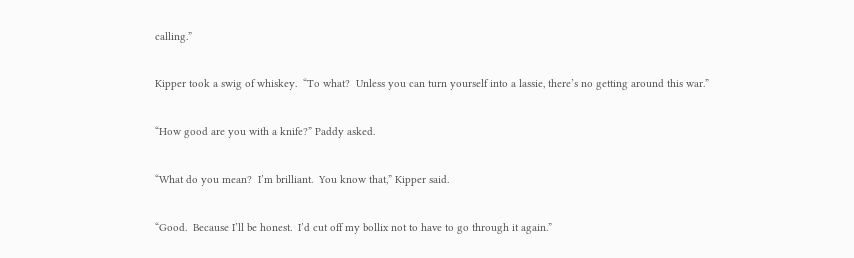calling.”

Kipper took a swig of whiskey.  “To what?  Unless you can turn yourself into a lassie, there’s no getting around this war.”

“How good are you with a knife?” Paddy asked.

“What do you mean?  I’m brilliant.  You know that,” Kipper said.

“Good.  Because I’ll be honest.  I’d cut off my bollix not to have to go through it again.”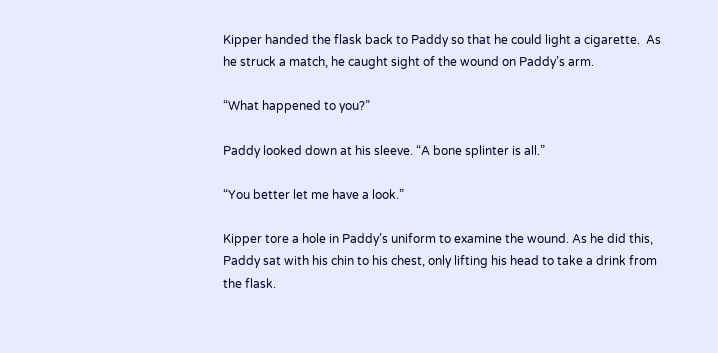Kipper handed the flask back to Paddy so that he could light a cigarette.  As he struck a match, he caught sight of the wound on Paddy’s arm.

“What happened to you?”

Paddy looked down at his sleeve. “A bone splinter is all.”

“You better let me have a look.”

Kipper tore a hole in Paddy’s uniform to examine the wound. As he did this, Paddy sat with his chin to his chest, only lifting his head to take a drink from the flask.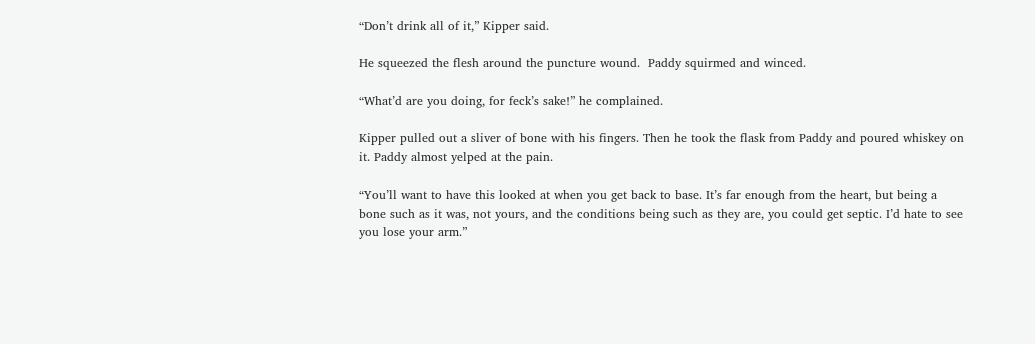“Don’t drink all of it,” Kipper said.

He squeezed the flesh around the puncture wound.  Paddy squirmed and winced.

“What’d are you doing, for feck’s sake!” he complained.

Kipper pulled out a sliver of bone with his fingers. Then he took the flask from Paddy and poured whiskey on it. Paddy almost yelped at the pain.

“You’ll want to have this looked at when you get back to base. It’s far enough from the heart, but being a bone such as it was, not yours, and the conditions being such as they are, you could get septic. I’d hate to see you lose your arm.”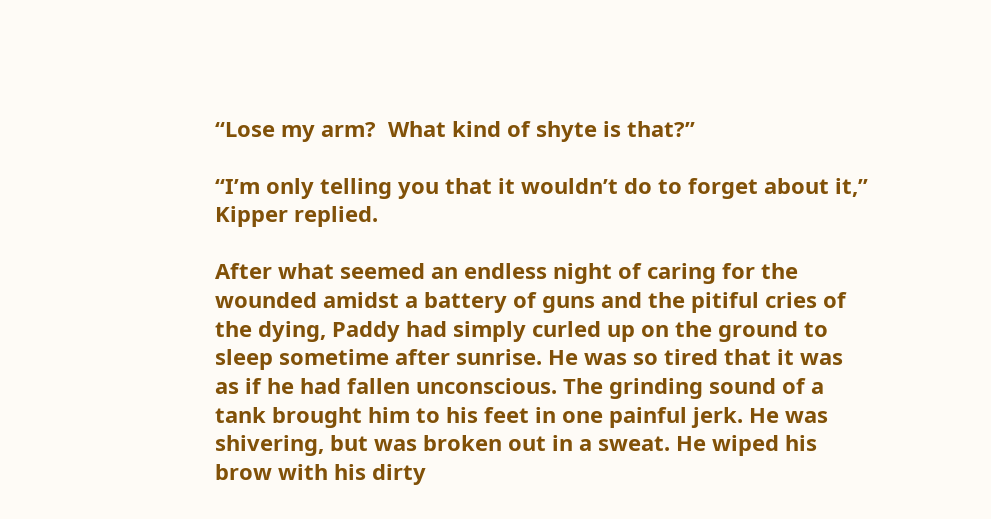“Lose my arm?  What kind of shyte is that?”

“I’m only telling you that it wouldn’t do to forget about it,” Kipper replied.

After what seemed an endless night of caring for the wounded amidst a battery of guns and the pitiful cries of the dying, Paddy had simply curled up on the ground to sleep sometime after sunrise. He was so tired that it was as if he had fallen unconscious. The grinding sound of a tank brought him to his feet in one painful jerk. He was shivering, but was broken out in a sweat. He wiped his brow with his dirty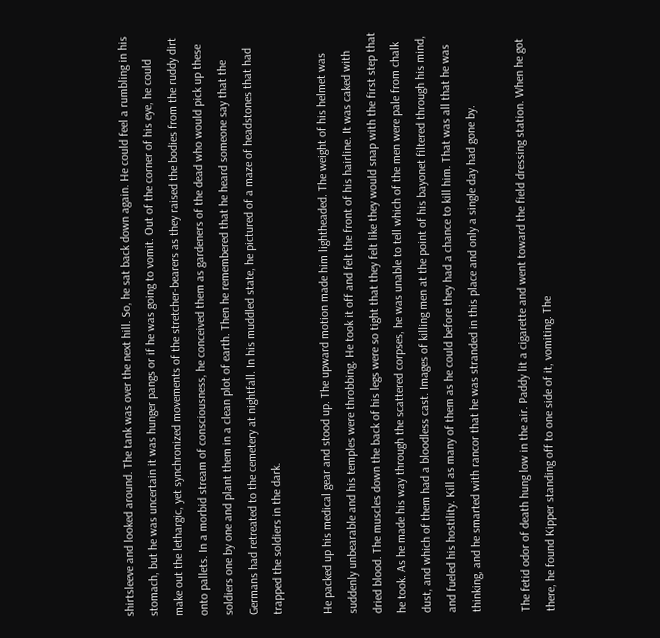shirtsleeve and looked around. The tank was over the next hill. So, he sat back down again. He could feel a rumbling in his stomach, but he was uncertain it was hunger pangs or if he was going to vomit. Out of the corner of his eye, he could make out the lethargic, yet synchronized movements of the stretcher-bearers as they raised the bodies from the ruddy dirt onto pallets. In a morbid stream of consciousness, he conceived them as gardeners of the dead who would pick up these soldiers one by one and plant them in a clean plot of earth. Then he remembered that he heard someone say that the Germans had retreated to the cemetery at nightfall. In his muddled state, he pictured of a maze of headstones that had trapped the soldiers in the dark.

He packed up his medical gear and stood up. The upward motion made him lightheaded. The weight of his helmet was suddenly unbearable and his temples were throbbing. He took it off and felt the front of his hairline. It was caked with dried blood. The muscles down the back of his legs were so tight that they felt like they would snap with the first step that he took. As he made his way through the scattered corpses, he was unable to tell which of the men were pale from chalk dust, and which of them had a bloodless cast. Images of killing men at the point of his bayonet filtered through his mind, and fueled his hostility. Kill as many of them as he could before they had a chance to kill him. That was all that he was thinking, and he smarted with rancor that he was stranded in this place and only a single day had gone by.

The fetid odor of death hung low in the air. Paddy lit a cigarette and went toward the field dressing station. When he got there, he found Kipper standing off to one side of it, vomiting. The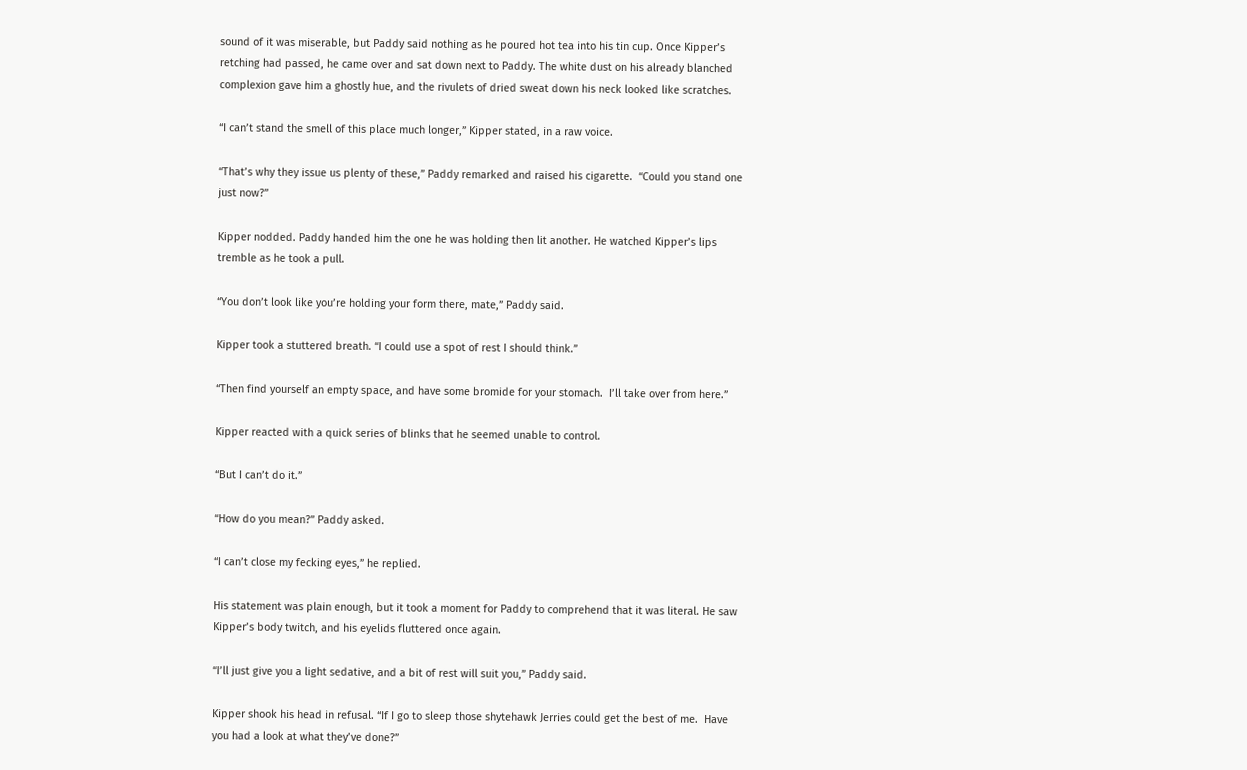sound of it was miserable, but Paddy said nothing as he poured hot tea into his tin cup. Once Kipper’s retching had passed, he came over and sat down next to Paddy. The white dust on his already blanched complexion gave him a ghostly hue, and the rivulets of dried sweat down his neck looked like scratches.

“I can’t stand the smell of this place much longer,” Kipper stated, in a raw voice.

“That’s why they issue us plenty of these,” Paddy remarked and raised his cigarette.  “Could you stand one just now?”

Kipper nodded. Paddy handed him the one he was holding then lit another. He watched Kipper’s lips tremble as he took a pull.

“You don’t look like you’re holding your form there, mate,” Paddy said.

Kipper took a stuttered breath. “I could use a spot of rest I should think.”

“Then find yourself an empty space, and have some bromide for your stomach.  I’ll take over from here.”

Kipper reacted with a quick series of blinks that he seemed unable to control.

“But I can’t do it.”

“How do you mean?” Paddy asked.

“I can’t close my fecking eyes,” he replied.

His statement was plain enough, but it took a moment for Paddy to comprehend that it was literal. He saw Kipper’s body twitch, and his eyelids fluttered once again.

“I’ll just give you a light sedative, and a bit of rest will suit you,” Paddy said.

Kipper shook his head in refusal. “If I go to sleep those shytehawk Jerries could get the best of me.  Have you had a look at what they’ve done?”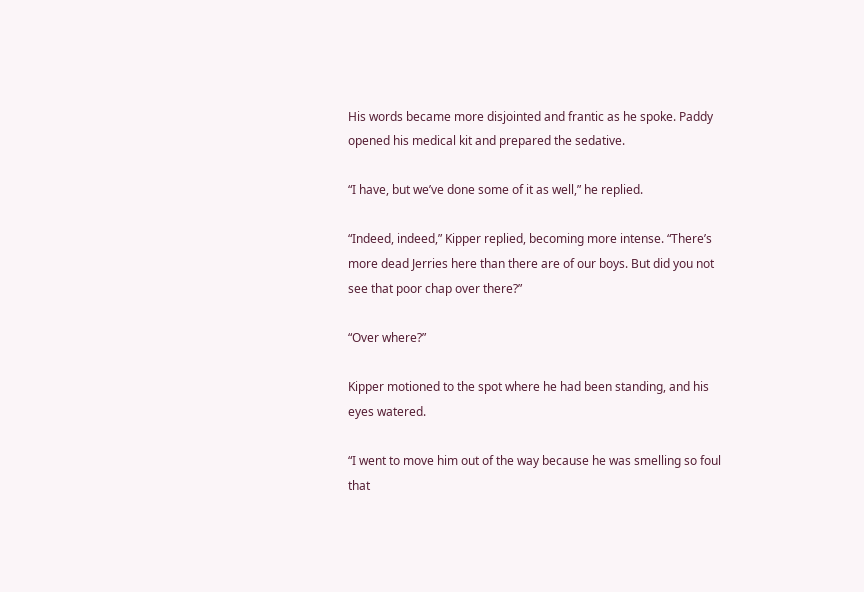His words became more disjointed and frantic as he spoke. Paddy opened his medical kit and prepared the sedative.

“I have, but we’ve done some of it as well,” he replied.

“Indeed, indeed,” Kipper replied, becoming more intense. “There’s more dead Jerries here than there are of our boys. But did you not see that poor chap over there?”

“Over where?”

Kipper motioned to the spot where he had been standing, and his eyes watered.

“I went to move him out of the way because he was smelling so foul that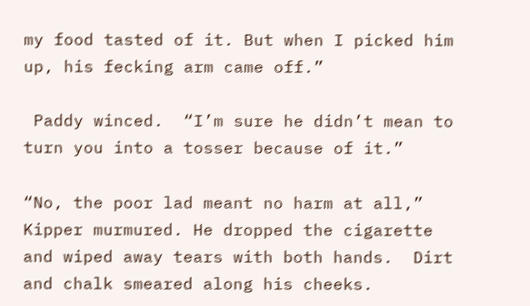my food tasted of it. But when I picked him up, his fecking arm came off.”

 Paddy winced.  “I’m sure he didn’t mean to turn you into a tosser because of it.”

“No, the poor lad meant no harm at all,” Kipper murmured. He dropped the cigarette and wiped away tears with both hands.  Dirt and chalk smeared along his cheeks.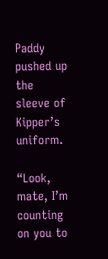Paddy pushed up the sleeve of Kipper’s uniform.

“Look, mate, I’m counting on you to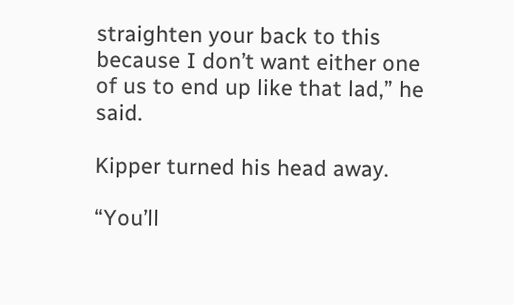straighten your back to this because I don’t want either one of us to end up like that lad,” he said.

Kipper turned his head away.

“You’ll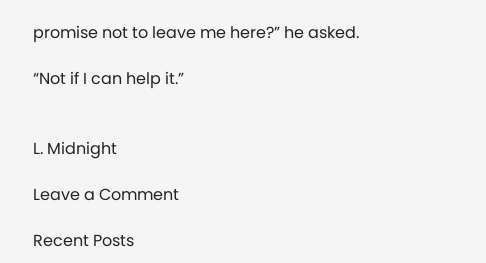promise not to leave me here?” he asked.

“Not if I can help it.”


L. Midnight

Leave a Comment

Recent Posts